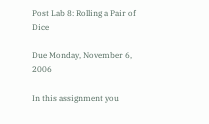Post Lab 8: Rolling a Pair of Dice

Due Monday, November 6, 2006

In this assignment you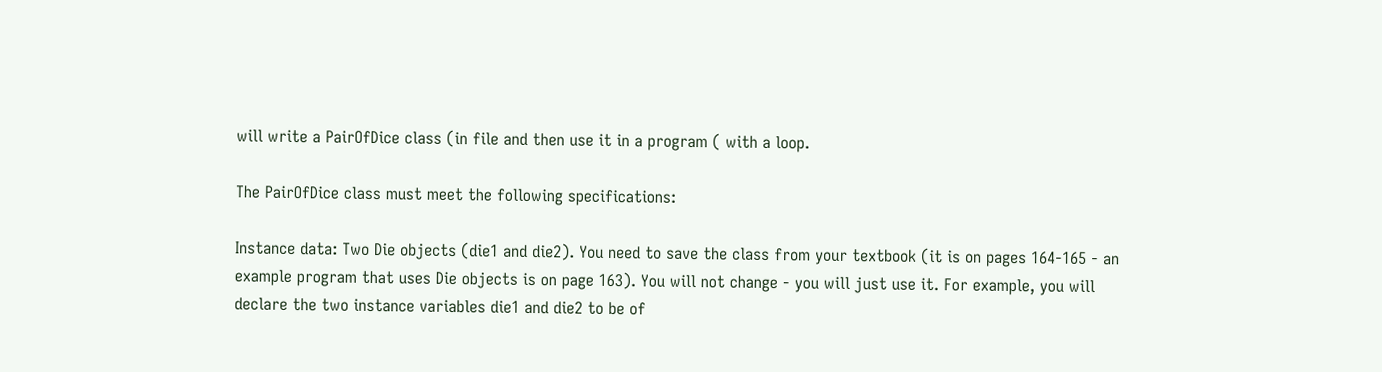will write a PairOfDice class (in file and then use it in a program ( with a loop.

The PairOfDice class must meet the following specifications:

Instance data: Two Die objects (die1 and die2). You need to save the class from your textbook (it is on pages 164-165 - an example program that uses Die objects is on page 163). You will not change - you will just use it. For example, you will declare the two instance variables die1 and die2 to be of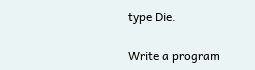type Die.


Write a program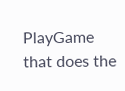PlayGame that does the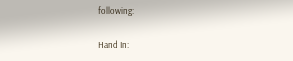following:

Hand In: